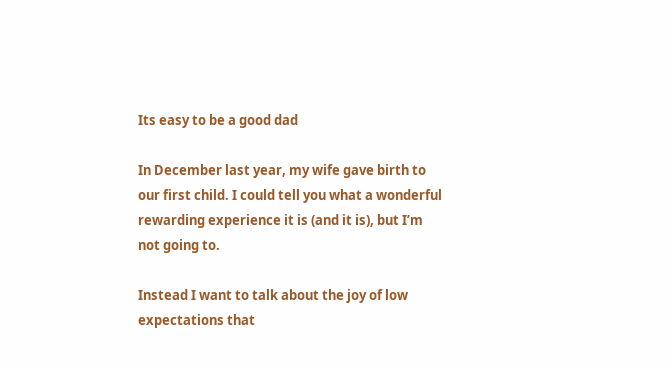Its easy to be a good dad

In December last year, my wife gave birth to our first child. I could tell you what a wonderful rewarding experience it is (and it is), but I’m not going to.

Instead I want to talk about the joy of low expectations that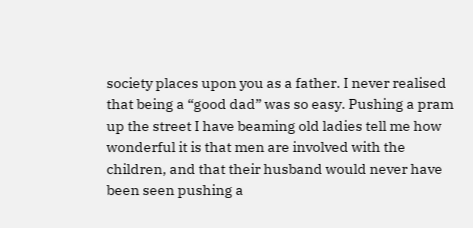society places upon you as a father. I never realised that being a “good dad” was so easy. Pushing a pram up the street I have beaming old ladies tell me how wonderful it is that men are involved with the children, and that their husband would never have been seen pushing a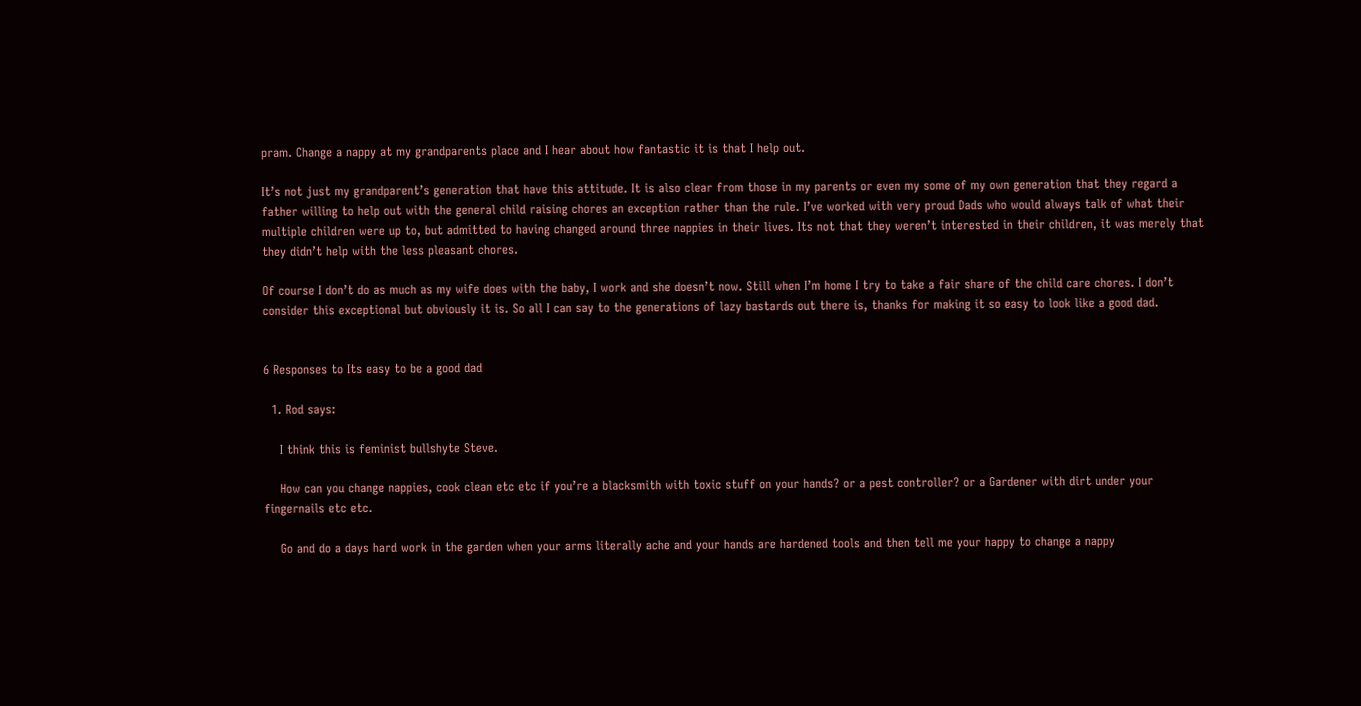pram. Change a nappy at my grandparents place and I hear about how fantastic it is that I help out.

It’s not just my grandparent’s generation that have this attitude. It is also clear from those in my parents or even my some of my own generation that they regard a father willing to help out with the general child raising chores an exception rather than the rule. I’ve worked with very proud Dads who would always talk of what their multiple children were up to, but admitted to having changed around three nappies in their lives. Its not that they weren’t interested in their children, it was merely that they didn’t help with the less pleasant chores.

Of course I don’t do as much as my wife does with the baby, I work and she doesn’t now. Still when I’m home I try to take a fair share of the child care chores. I don’t consider this exceptional but obviously it is. So all I can say to the generations of lazy bastards out there is, thanks for making it so easy to look like a good dad.


6 Responses to Its easy to be a good dad

  1. Rod says:

    I think this is feminist bullshyte Steve.

    How can you change nappies, cook clean etc etc if you’re a blacksmith with toxic stuff on your hands? or a pest controller? or a Gardener with dirt under your fingernails etc etc.

    Go and do a days hard work in the garden when your arms literally ache and your hands are hardened tools and then tell me your happy to change a nappy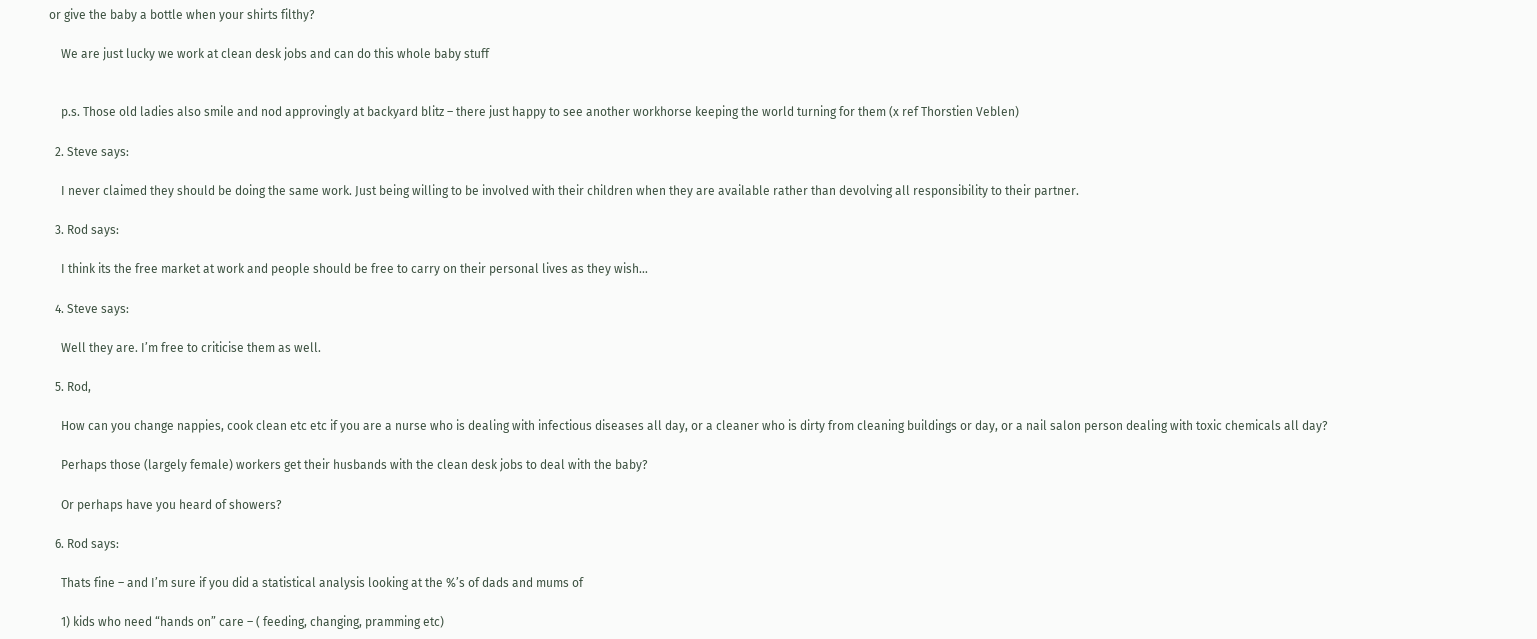or give the baby a bottle when your shirts filthy?

    We are just lucky we work at clean desk jobs and can do this whole baby stuff


    p.s. Those old ladies also smile and nod approvingly at backyard blitz – there just happy to see another workhorse keeping the world turning for them (x ref Thorstien Veblen)

  2. Steve says:

    I never claimed they should be doing the same work. Just being willing to be involved with their children when they are available rather than devolving all responsibility to their partner.

  3. Rod says:

    I think its the free market at work and people should be free to carry on their personal lives as they wish…

  4. Steve says:

    Well they are. I’m free to criticise them as well.

  5. Rod,

    How can you change nappies, cook clean etc etc if you are a nurse who is dealing with infectious diseases all day, or a cleaner who is dirty from cleaning buildings or day, or a nail salon person dealing with toxic chemicals all day?

    Perhaps those (largely female) workers get their husbands with the clean desk jobs to deal with the baby?

    Or perhaps have you heard of showers?

  6. Rod says:

    Thats fine – and I’m sure if you did a statistical analysis looking at the %’s of dads and mums of

    1) kids who need “hands on” care – ( feeding, changing, pramming etc)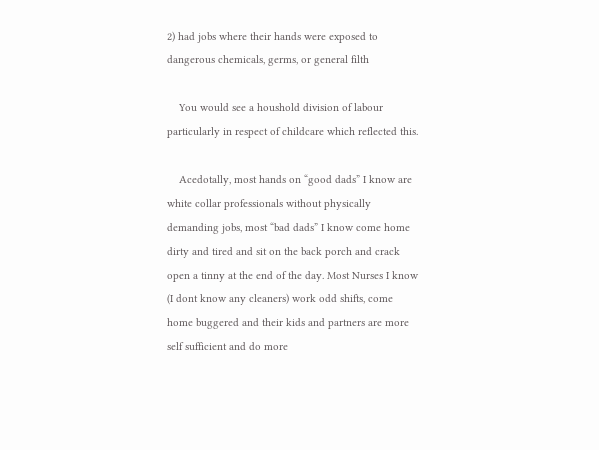2) had jobs where their hands were exposed to dangerous chemicals, germs, or general filth

    You would see a houshold division of labour particularly in respect of childcare which reflected this.

    Acedotally, most hands on “good dads” I know are white collar professionals without physically demanding jobs, most “bad dads” I know come home dirty and tired and sit on the back porch and crack open a tinny at the end of the day. Most Nurses I know (I dont know any cleaners) work odd shifts, come home buggered and their kids and partners are more self sufficient and do more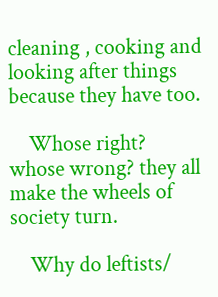cleaning , cooking and looking after things because they have too.

    Whose right? whose wrong? they all make the wheels of society turn.

    Why do leftists/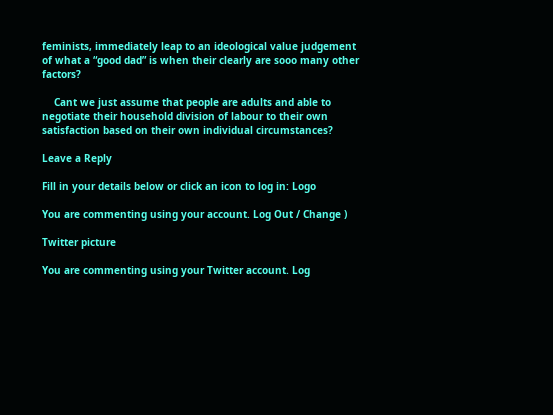feminists, immediately leap to an ideological value judgement of what a “good dad” is when their clearly are sooo many other factors?

    Cant we just assume that people are adults and able to negotiate their household division of labour to their own satisfaction based on their own individual circumstances?

Leave a Reply

Fill in your details below or click an icon to log in: Logo

You are commenting using your account. Log Out / Change )

Twitter picture

You are commenting using your Twitter account. Log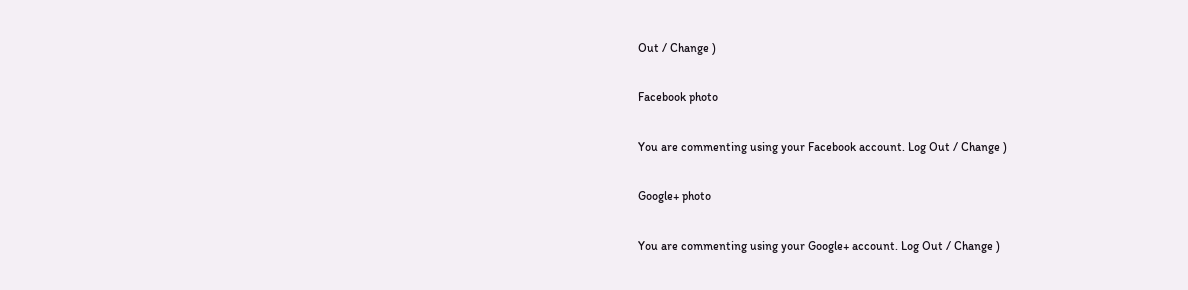Out / Change )

Facebook photo

You are commenting using your Facebook account. Log Out / Change )

Google+ photo

You are commenting using your Google+ account. Log Out / Change )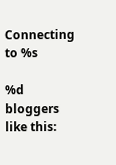Connecting to %s

%d bloggers like this: